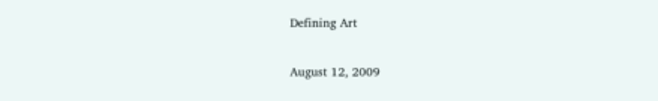Defining Art

August 12, 2009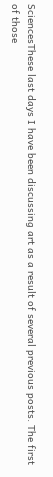SciencesThese last days I have been discussing art as a result of several previous posts. The first of those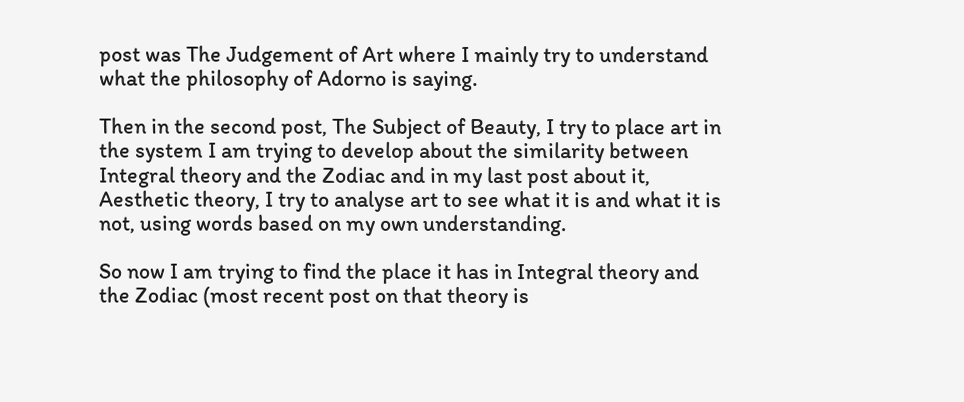post was The Judgement of Art where I mainly try to understand what the philosophy of Adorno is saying.

Then in the second post, The Subject of Beauty, I try to place art in the system I am trying to develop about the similarity between Integral theory and the Zodiac and in my last post about it, Aesthetic theory, I try to analyse art to see what it is and what it is not, using words based on my own understanding.

So now I am trying to find the place it has in Integral theory and the Zodiac (most recent post on that theory is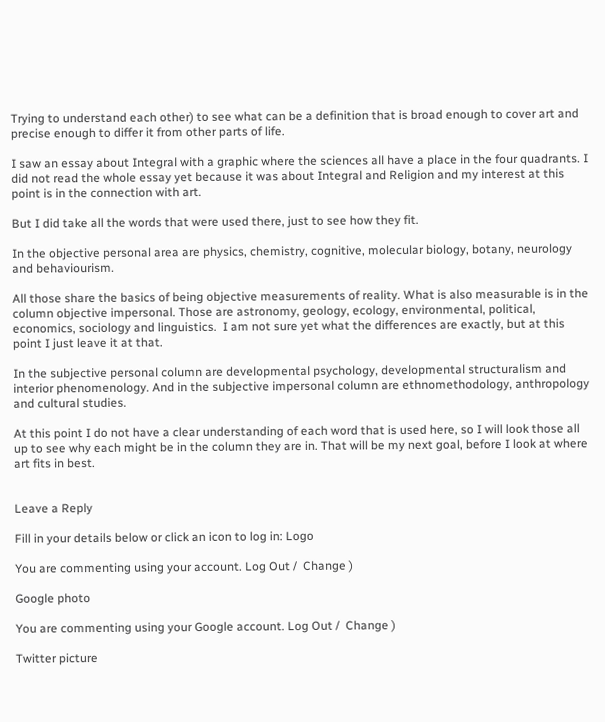Trying to understand each other) to see what can be a definition that is broad enough to cover art and precise enough to differ it from other parts of life.

I saw an essay about Integral with a graphic where the sciences all have a place in the four quadrants. I did not read the whole essay yet because it was about Integral and Religion and my interest at this point is in the connection with art.

But I did take all the words that were used there, just to see how they fit.

In the objective personal area are physics, chemistry, cognitive, molecular biology, botany, neurology and behaviourism.

All those share the basics of being objective measurements of reality. What is also measurable is in the column objective impersonal. Those are astronomy, geology, ecology, environmental, political, economics, sociology and linguistics.  I am not sure yet what the differences are exactly, but at this point I just leave it at that.

In the subjective personal column are developmental psychology, developmental structuralism and interior phenomenology. And in the subjective impersonal column are ethnomethodology, anthropology and cultural studies.

At this point I do not have a clear understanding of each word that is used here, so I will look those all up to see why each might be in the column they are in. That will be my next goal, before I look at where art fits in best.


Leave a Reply

Fill in your details below or click an icon to log in: Logo

You are commenting using your account. Log Out /  Change )

Google photo

You are commenting using your Google account. Log Out /  Change )

Twitter picture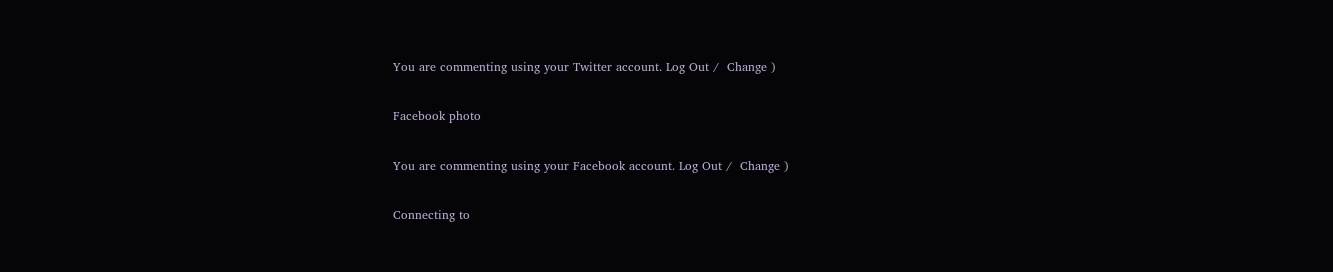You are commenting using your Twitter account. Log Out /  Change )

Facebook photo

You are commenting using your Facebook account. Log Out /  Change )

Connecting to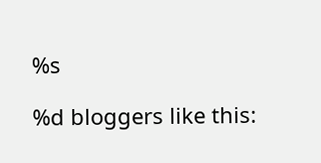%s

%d bloggers like this: